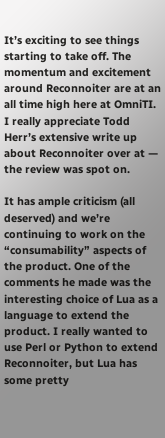It’s exciting to see things starting to take off. The momentum and excitement around Reconnoiter are at an all time high here at OmniTI. I really appreciate Todd Herr’s extensive write up about Reconnoiter over at — the review was spot on.

It has ample criticism (all deserved) and we’re continuing to work on the “consumability” aspects of the product. One of the comments he made was the interesting choice of Lua as a language to extend the product. I really wanted to use Perl or Python to extend Reconnoiter, but Lua has some pretty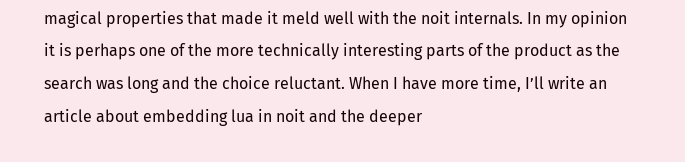magical properties that made it meld well with the noit internals. In my opinion it is perhaps one of the more technically interesting parts of the product as the search was long and the choice reluctant. When I have more time, I’ll write an article about embedding lua in noit and the deeper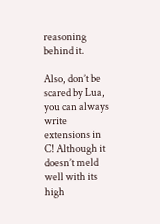reasoning behind it.

Also, don’t be scared by Lua, you can always write extensions in C! Although it doesn’t meld well with its high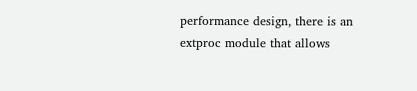performance design, there is an extproc module that allows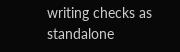writing checks as standalone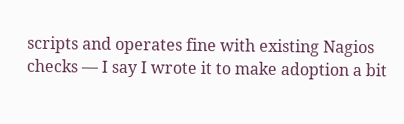scripts and operates fine with existing Nagios checks — I say I wrote it to make adoption a bit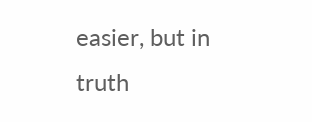easier, but in truth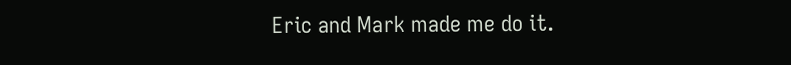Eric and Mark made me do it.